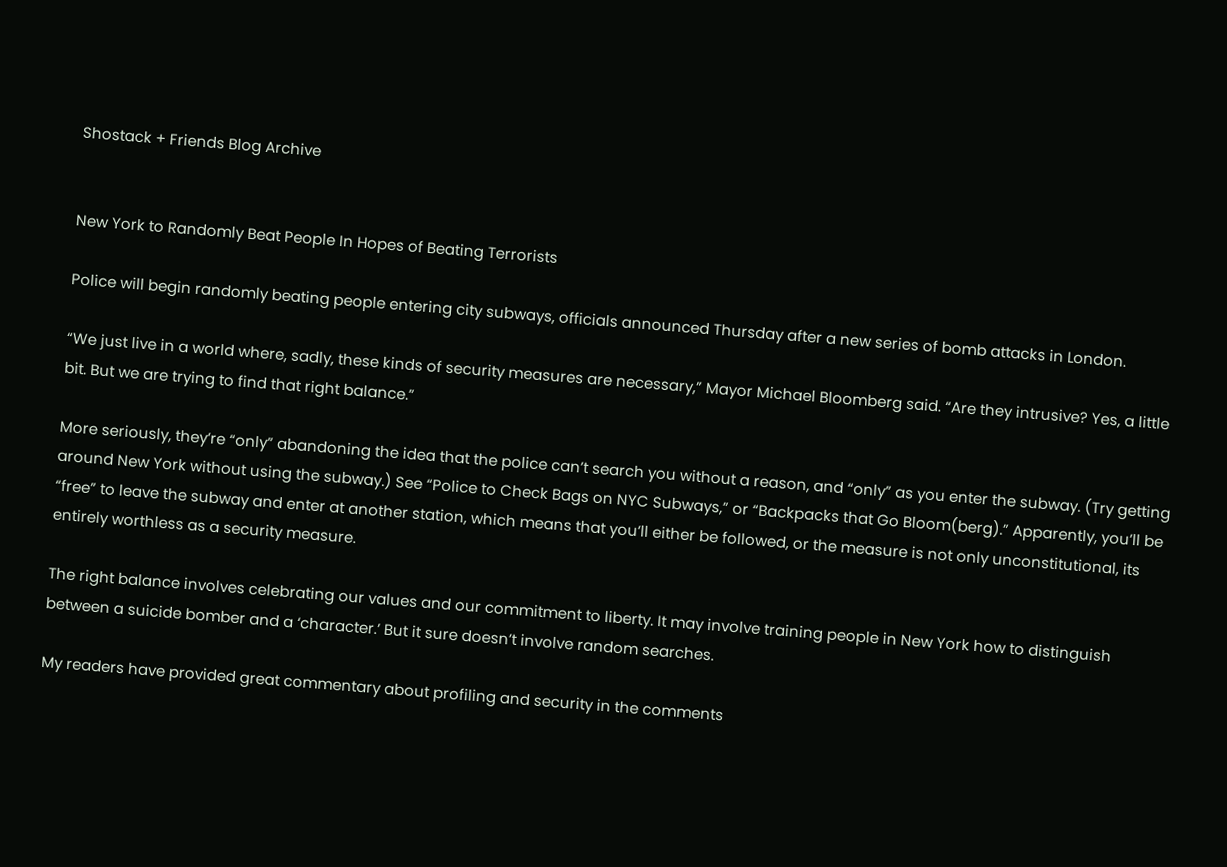Shostack + Friends Blog Archive


New York to Randomly Beat People In Hopes of Beating Terrorists

Police will begin randomly beating people entering city subways, officials announced Thursday after a new series of bomb attacks in London.

“We just live in a world where, sadly, these kinds of security measures are necessary,” Mayor Michael Bloomberg said. “Are they intrusive? Yes, a little bit. But we are trying to find that right balance.”

More seriously, they’re “only” abandoning the idea that the police can’t search you without a reason, and “only” as you enter the subway. (Try getting around New York without using the subway.) See “Police to Check Bags on NYC Subways,” or “Backpacks that Go Bloom(berg).” Apparently, you’ll be “free” to leave the subway and enter at another station, which means that you’ll either be followed, or the measure is not only unconstitutional, its entirely worthless as a security measure.

The right balance involves celebrating our values and our commitment to liberty. It may involve training people in New York how to distinguish between a suicide bomber and a ‘character.’ But it sure doesn’t involve random searches.

My readers have provided great commentary about profiling and security in the comments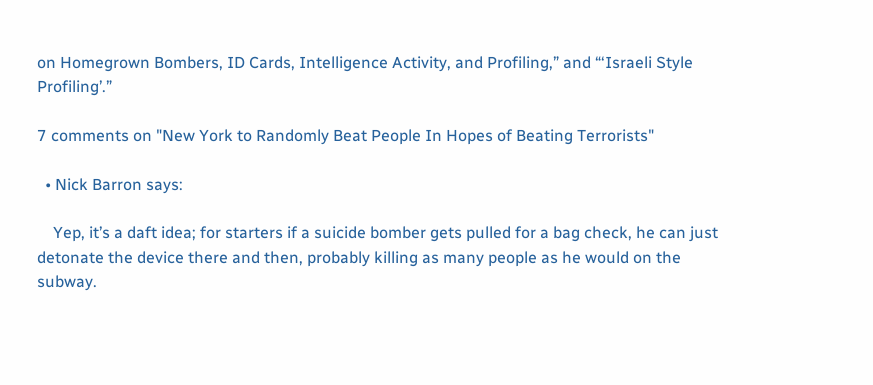on Homegrown Bombers, ID Cards, Intelligence Activity, and Profiling,” and “‘Israeli Style Profiling’.”

7 comments on "New York to Randomly Beat People In Hopes of Beating Terrorists"

  • Nick Barron says:

    Yep, it’s a daft idea; for starters if a suicide bomber gets pulled for a bag check, he can just detonate the device there and then, probably killing as many people as he would on the subway.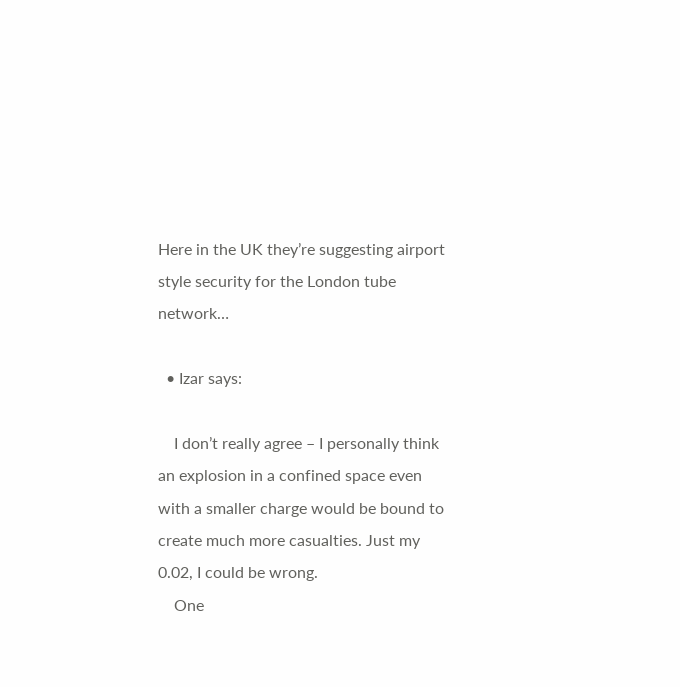Here in the UK they’re suggesting airport style security for the London tube network…

  • Izar says:

    I don’t really agree – I personally think an explosion in a confined space even with a smaller charge would be bound to create much more casualties. Just my 0.02, I could be wrong.
    One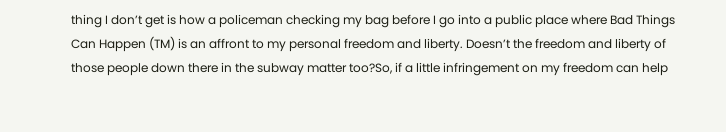thing I don’t get is how a policeman checking my bag before I go into a public place where Bad Things Can Happen (TM) is an affront to my personal freedom and liberty. Doesn’t the freedom and liberty of those people down there in the subway matter too?So, if a little infringement on my freedom can help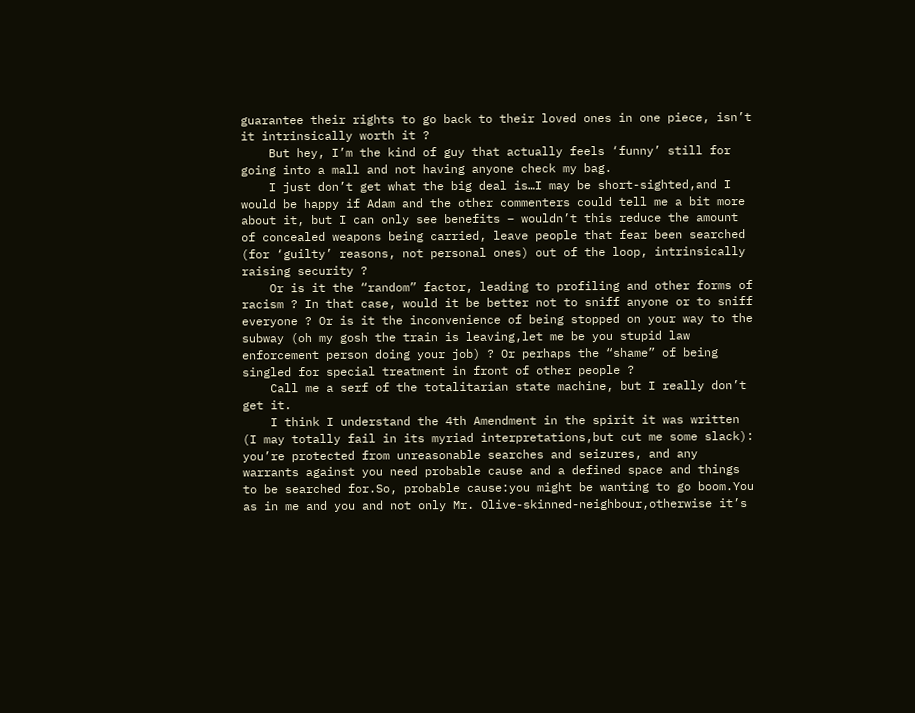guarantee their rights to go back to their loved ones in one piece, isn’t it intrinsically worth it ?
    But hey, I’m the kind of guy that actually feels ‘funny’ still for going into a mall and not having anyone check my bag.
    I just don’t get what the big deal is…I may be short-sighted,and I would be happy if Adam and the other commenters could tell me a bit more about it, but I can only see benefits – wouldn’t this reduce the amount of concealed weapons being carried, leave people that fear been searched (for ‘guilty’ reasons, not personal ones) out of the loop, intrinsically raising security ?
    Or is it the “random” factor, leading to profiling and other forms of racism ? In that case, would it be better not to sniff anyone or to sniff everyone ? Or is it the inconvenience of being stopped on your way to the subway (oh my gosh the train is leaving,let me be you stupid law enforcement person doing your job) ? Or perhaps the “shame” of being singled for special treatment in front of other people ?
    Call me a serf of the totalitarian state machine, but I really don’t get it.
    I think I understand the 4th Amendment in the spirit it was written (I may totally fail in its myriad interpretations,but cut me some slack): you’re protected from unreasonable searches and seizures, and any warrants against you need probable cause and a defined space and things to be searched for.So, probable cause:you might be wanting to go boom.You as in me and you and not only Mr. Olive-skinned-neighbour,otherwise it’s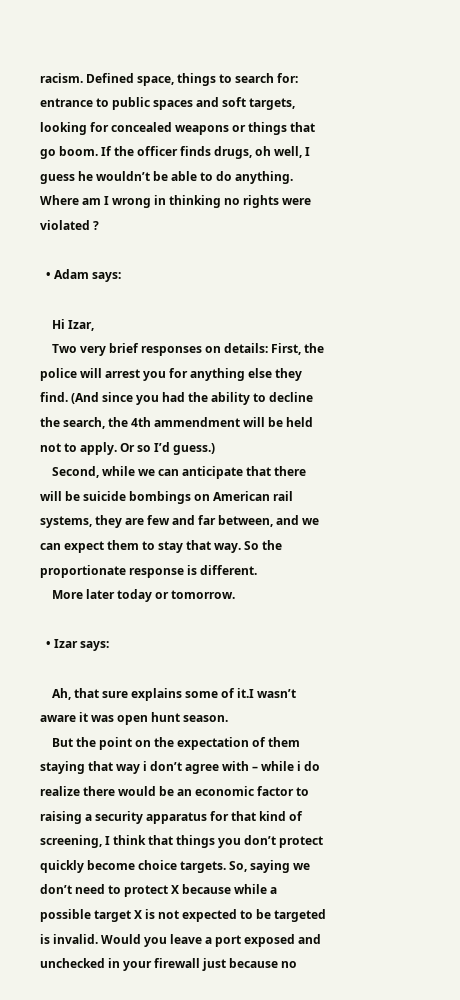racism. Defined space, things to search for: entrance to public spaces and soft targets, looking for concealed weapons or things that go boom. If the officer finds drugs, oh well, I guess he wouldn’t be able to do anything. Where am I wrong in thinking no rights were violated ?

  • Adam says:

    Hi Izar,
    Two very brief responses on details: First, the police will arrest you for anything else they find. (And since you had the ability to decline the search, the 4th ammendment will be held not to apply. Or so I’d guess.)
    Second, while we can anticipate that there will be suicide bombings on American rail systems, they are few and far between, and we can expect them to stay that way. So the proportionate response is different.
    More later today or tomorrow.

  • Izar says:

    Ah, that sure explains some of it.I wasn’t aware it was open hunt season.
    But the point on the expectation of them staying that way i don’t agree with – while i do realize there would be an economic factor to raising a security apparatus for that kind of screening, I think that things you don’t protect quickly become choice targets. So, saying we don’t need to protect X because while a possible target X is not expected to be targeted is invalid. Would you leave a port exposed and unchecked in your firewall just because no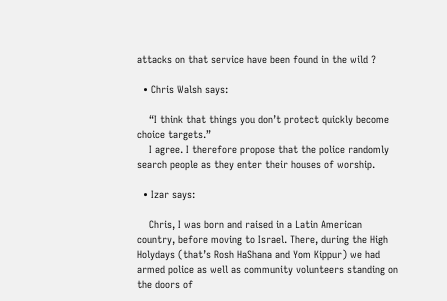attacks on that service have been found in the wild ?

  • Chris Walsh says:

    “I think that things you don’t protect quickly become choice targets.”
    I agree. I therefore propose that the police randomly search people as they enter their houses of worship.

  • Izar says:

    Chris, I was born and raised in a Latin American country, before moving to Israel. There, during the High Holydays (that’s Rosh HaShana and Yom Kippur) we had armed police as well as community volunteers standing on the doors of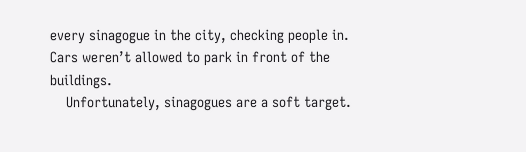every sinagogue in the city, checking people in. Cars weren’t allowed to park in front of the buildings.
    Unfortunately, sinagogues are a soft target.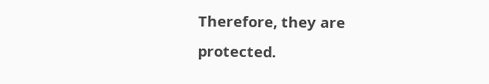Therefore, they are protected.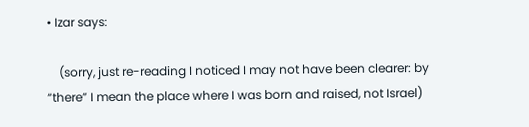• Izar says:

    (sorry, just re-reading I noticed I may not have been clearer: by “there” I mean the place where I was born and raised, not Israel)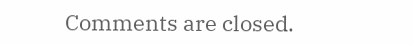Comments are closed.